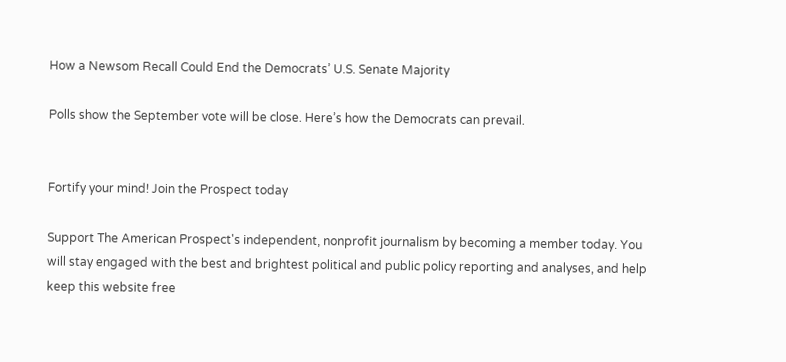How a Newsom Recall Could End the Democrats’ U.S. Senate Majority

Polls show the September vote will be close. Here’s how the Democrats can prevail.


Fortify your mind! Join the Prospect today

Support The American Prospect's independent, nonprofit journalism by becoming a member today. You will stay engaged with the best and brightest political and public policy reporting and analyses, and help keep this website free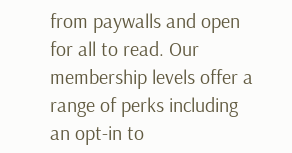from paywalls and open for all to read. Our membership levels offer a range of perks including an opt-in to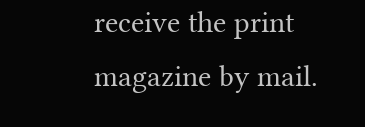receive the print magazine by mail.